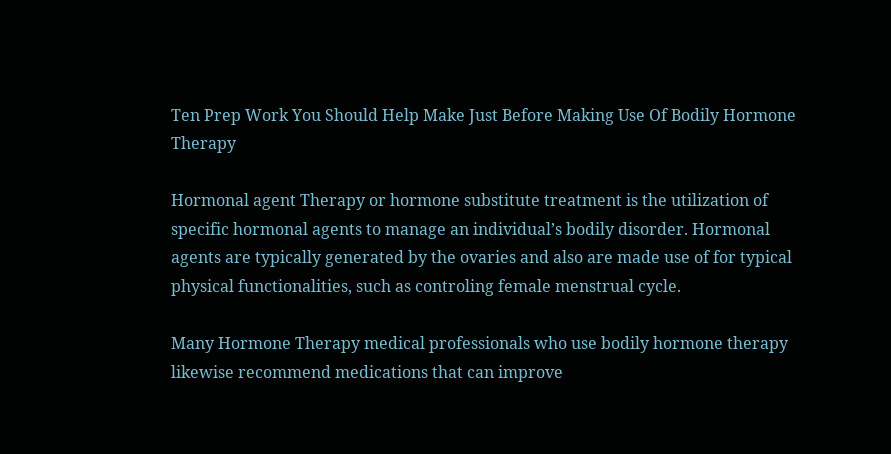Ten Prep Work You Should Help Make Just Before Making Use Of Bodily Hormone Therapy

Hormonal agent Therapy or hormone substitute treatment is the utilization of specific hormonal agents to manage an individual’s bodily disorder. Hormonal agents are typically generated by the ovaries and also are made use of for typical physical functionalities, such as controling female menstrual cycle.

Many Hormone Therapy medical professionals who use bodily hormone therapy likewise recommend medications that can improve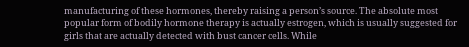manufacturing of these hormones, thereby raising a person’s source. The absolute most popular form of bodily hormone therapy is actually estrogen, which is usually suggested for girls that are actually detected with bust cancer cells. While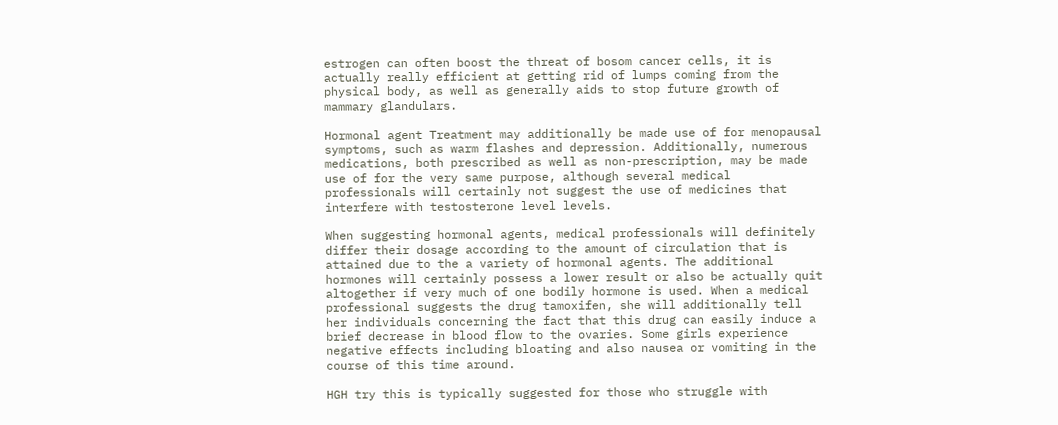estrogen can often boost the threat of bosom cancer cells, it is actually really efficient at getting rid of lumps coming from the physical body, as well as generally aids to stop future growth of mammary glandulars.

Hormonal agent Treatment may additionally be made use of for menopausal symptoms, such as warm flashes and depression. Additionally, numerous medications, both prescribed as well as non-prescription, may be made use of for the very same purpose, although several medical professionals will certainly not suggest the use of medicines that interfere with testosterone level levels.

When suggesting hormonal agents, medical professionals will definitely differ their dosage according to the amount of circulation that is attained due to the a variety of hormonal agents. The additional hormones will certainly possess a lower result or also be actually quit altogether if very much of one bodily hormone is used. When a medical professional suggests the drug tamoxifen, she will additionally tell her individuals concerning the fact that this drug can easily induce a brief decrease in blood flow to the ovaries. Some girls experience negative effects including bloating and also nausea or vomiting in the course of this time around.

HGH try this is typically suggested for those who struggle with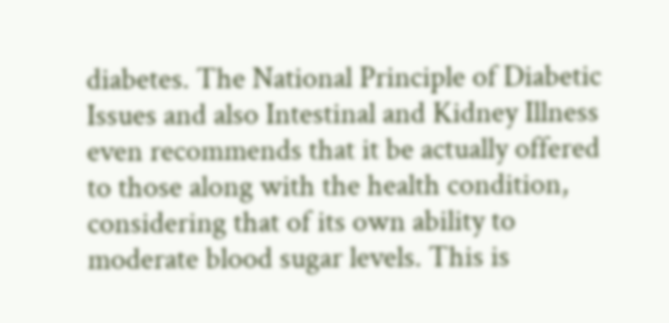diabetes. The National Principle of Diabetic Issues and also Intestinal and Kidney Illness even recommends that it be actually offered to those along with the health condition, considering that of its own ability to moderate blood sugar levels. This is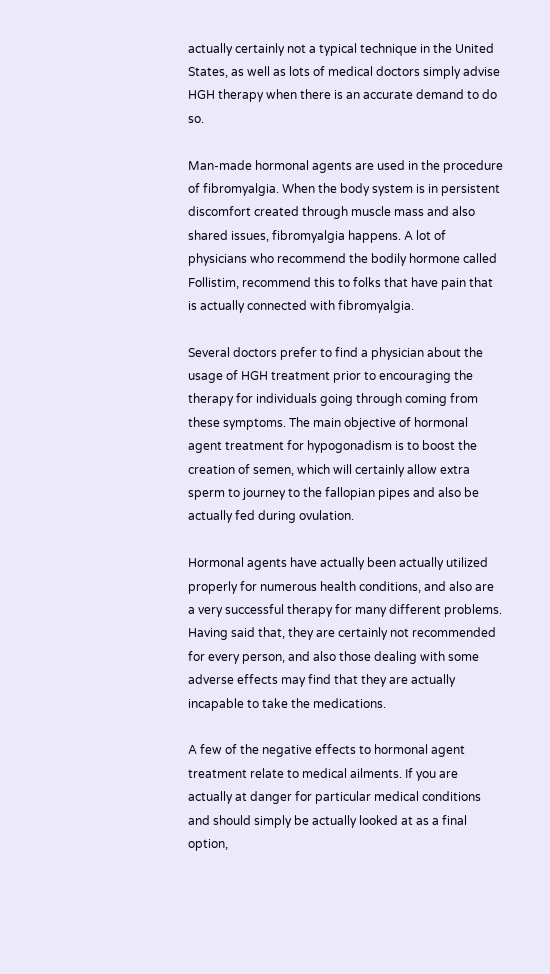actually certainly not a typical technique in the United States, as well as lots of medical doctors simply advise HGH therapy when there is an accurate demand to do so.

Man-made hormonal agents are used in the procedure of fibromyalgia. When the body system is in persistent discomfort created through muscle mass and also shared issues, fibromyalgia happens. A lot of physicians who recommend the bodily hormone called Follistim, recommend this to folks that have pain that is actually connected with fibromyalgia.

Several doctors prefer to find a physician about the usage of HGH treatment prior to encouraging the therapy for individuals going through coming from these symptoms. The main objective of hormonal agent treatment for hypogonadism is to boost the creation of semen, which will certainly allow extra sperm to journey to the fallopian pipes and also be actually fed during ovulation.

Hormonal agents have actually been actually utilized properly for numerous health conditions, and also are a very successful therapy for many different problems. Having said that, they are certainly not recommended for every person, and also those dealing with some adverse effects may find that they are actually incapable to take the medications.

A few of the negative effects to hormonal agent treatment relate to medical ailments. If you are actually at danger for particular medical conditions and should simply be actually looked at as a final option,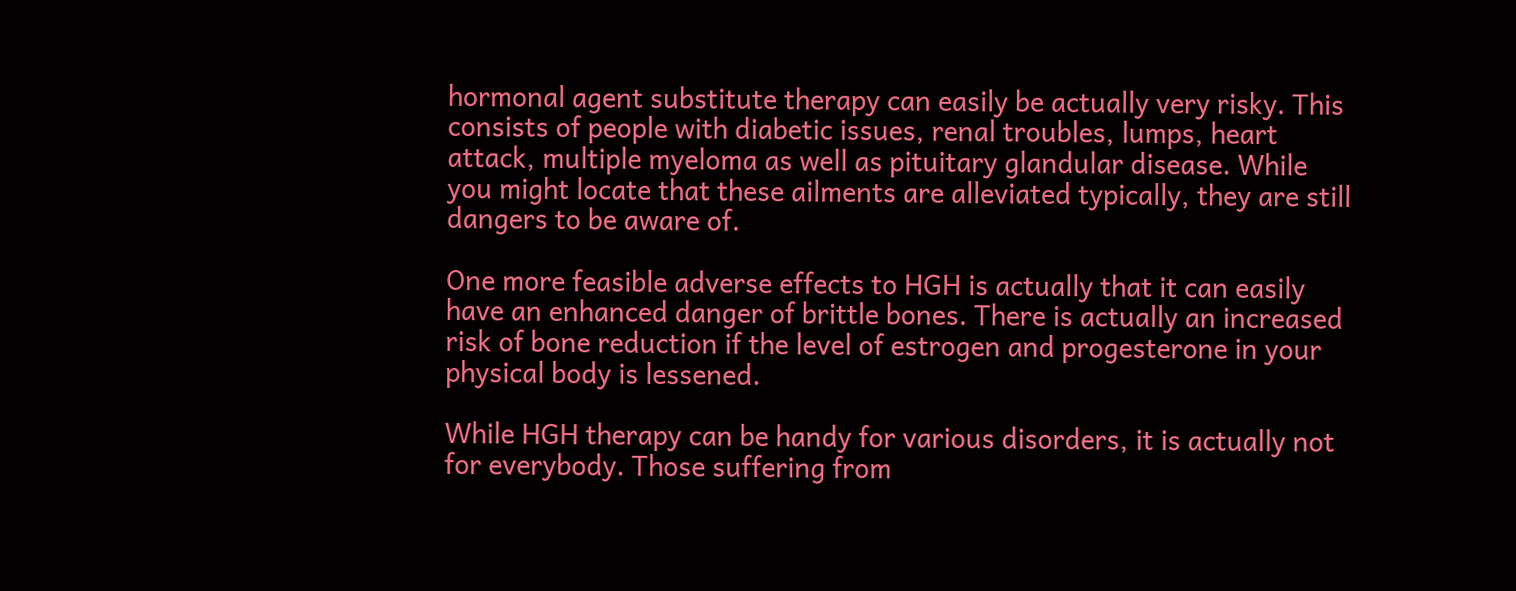hormonal agent substitute therapy can easily be actually very risky. This consists of people with diabetic issues, renal troubles, lumps, heart attack, multiple myeloma as well as pituitary glandular disease. While you might locate that these ailments are alleviated typically, they are still dangers to be aware of.

One more feasible adverse effects to HGH is actually that it can easily have an enhanced danger of brittle bones. There is actually an increased risk of bone reduction if the level of estrogen and progesterone in your physical body is lessened.

While HGH therapy can be handy for various disorders, it is actually not for everybody. Those suffering from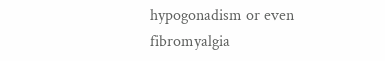hypogonadism or even fibromyalgia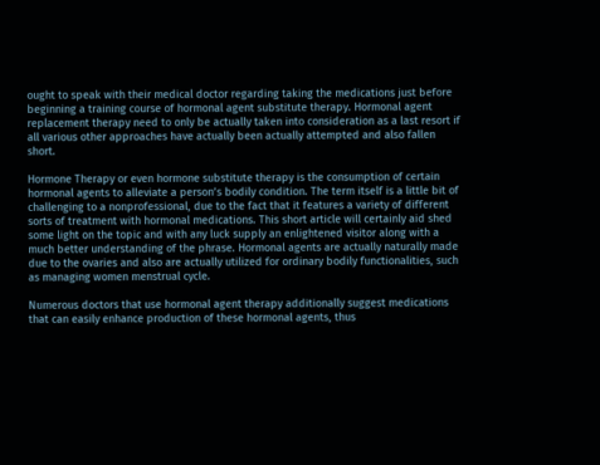ought to speak with their medical doctor regarding taking the medications just before beginning a training course of hormonal agent substitute therapy. Hormonal agent replacement therapy need to only be actually taken into consideration as a last resort if all various other approaches have actually been actually attempted and also fallen short.

Hormone Therapy or even hormone substitute therapy is the consumption of certain hormonal agents to alleviate a person’s bodily condition. The term itself is a little bit of challenging to a nonprofessional, due to the fact that it features a variety of different sorts of treatment with hormonal medications. This short article will certainly aid shed some light on the topic and with any luck supply an enlightened visitor along with a much better understanding of the phrase. Hormonal agents are actually naturally made due to the ovaries and also are actually utilized for ordinary bodily functionalities, such as managing women menstrual cycle.

Numerous doctors that use hormonal agent therapy additionally suggest medications that can easily enhance production of these hormonal agents, thus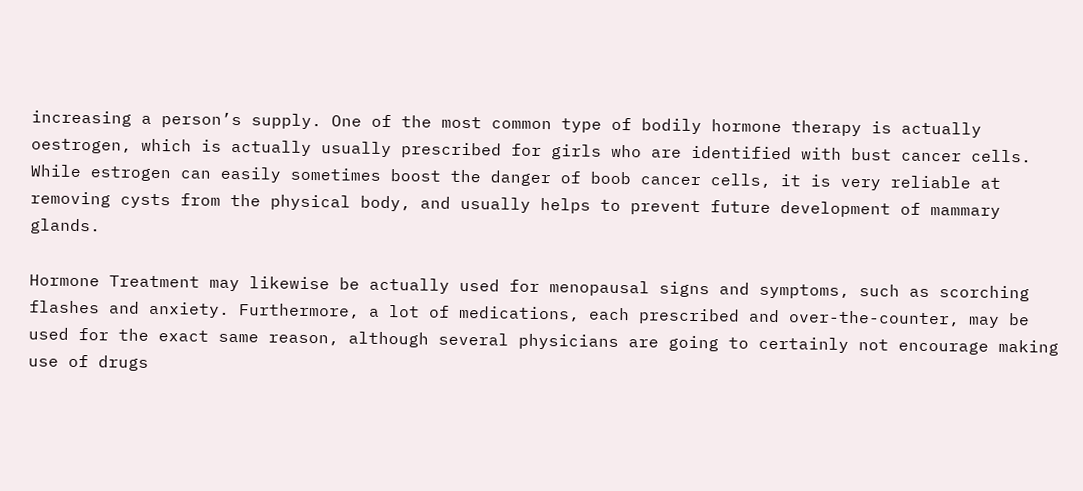increasing a person’s supply. One of the most common type of bodily hormone therapy is actually oestrogen, which is actually usually prescribed for girls who are identified with bust cancer cells. While estrogen can easily sometimes boost the danger of boob cancer cells, it is very reliable at removing cysts from the physical body, and usually helps to prevent future development of mammary glands.

Hormone Treatment may likewise be actually used for menopausal signs and symptoms, such as scorching flashes and anxiety. Furthermore, a lot of medications, each prescribed and over-the-counter, may be used for the exact same reason, although several physicians are going to certainly not encourage making use of drugs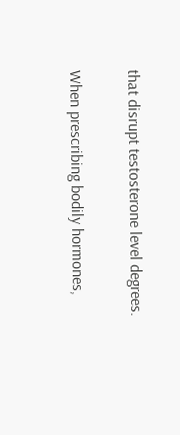that disrupt testosterone level degrees.

When prescribing bodily hormones,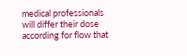medical professionals will differ their dose according for flow that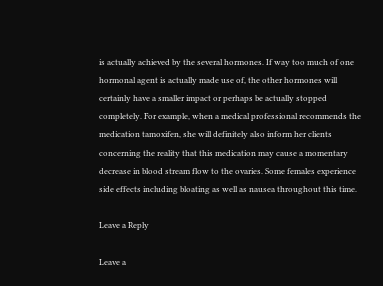is actually achieved by the several hormones. If way too much of one hormonal agent is actually made use of, the other hormones will certainly have a smaller impact or perhaps be actually stopped completely. For example, when a medical professional recommends the medication tamoxifen, she will definitely also inform her clients concerning the reality that this medication may cause a momentary decrease in blood stream flow to the ovaries. Some females experience side effects including bloating as well as nausea throughout this time.

Leave a Reply

Leave a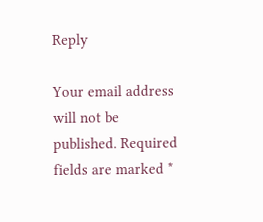Reply

Your email address will not be published. Required fields are marked *